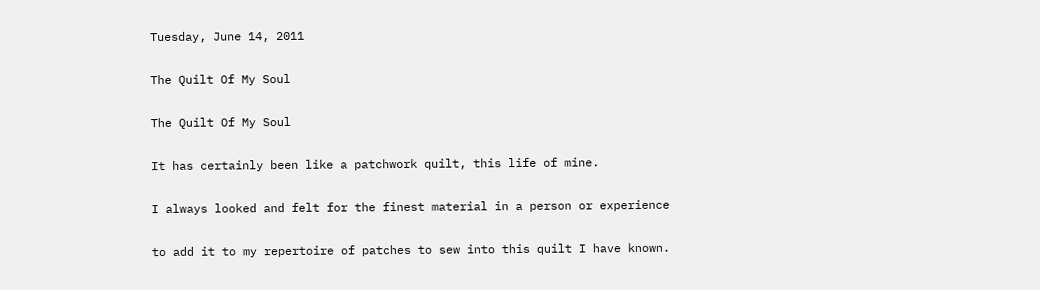Tuesday, June 14, 2011

The Quilt Of My Soul

The Quilt Of My Soul

It has certainly been like a patchwork quilt, this life of mine.

I always looked and felt for the finest material in a person or experience

to add it to my repertoire of patches to sew into this quilt I have known.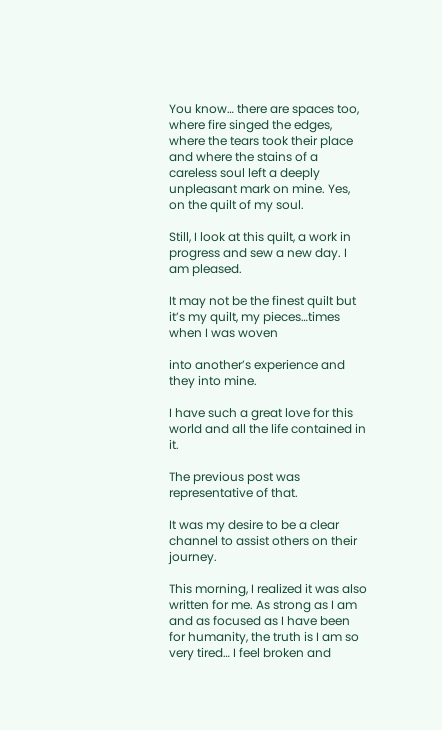You know… there are spaces too, where fire singed the edges, where the tears took their place and where the stains of a careless soul left a deeply unpleasant mark on mine. Yes, on the quilt of my soul.

Still, I look at this quilt, a work in progress and sew a new day. I am pleased.

It may not be the finest quilt but it’s my quilt, my pieces…times when I was woven

into another’s experience and they into mine.

I have such a great love for this world and all the life contained in it.

The previous post was representative of that.

It was my desire to be a clear channel to assist others on their journey.

This morning, I realized it was also written for me. As strong as I am and as focused as I have been for humanity, the truth is I am so very tired… I feel broken and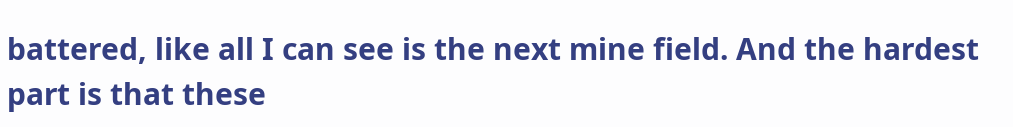battered, like all I can see is the next mine field. And the hardest part is that these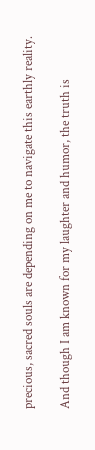precious, sacred souls are depending on me to navigate this earthly reality.

And though I am known for my laughter and humor, the truth is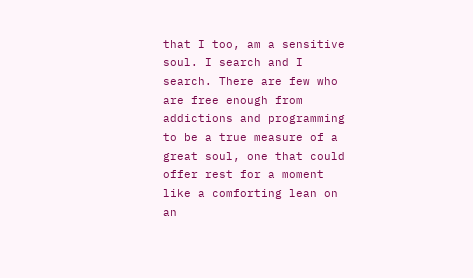that I too, am a sensitive soul. I search and I search. There are few who are free enough from addictions and programming to be a true measure of a great soul, one that could offer rest for a moment like a comforting lean on an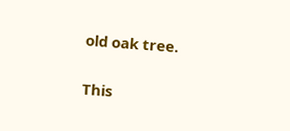old oak tree.


This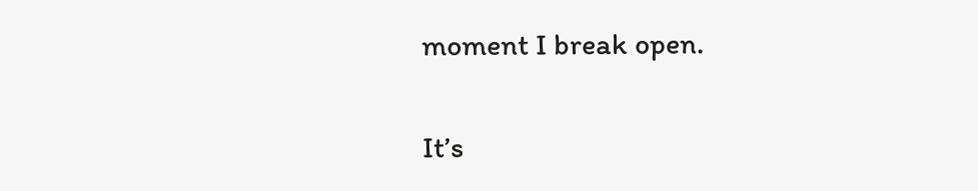moment I break open.

It’s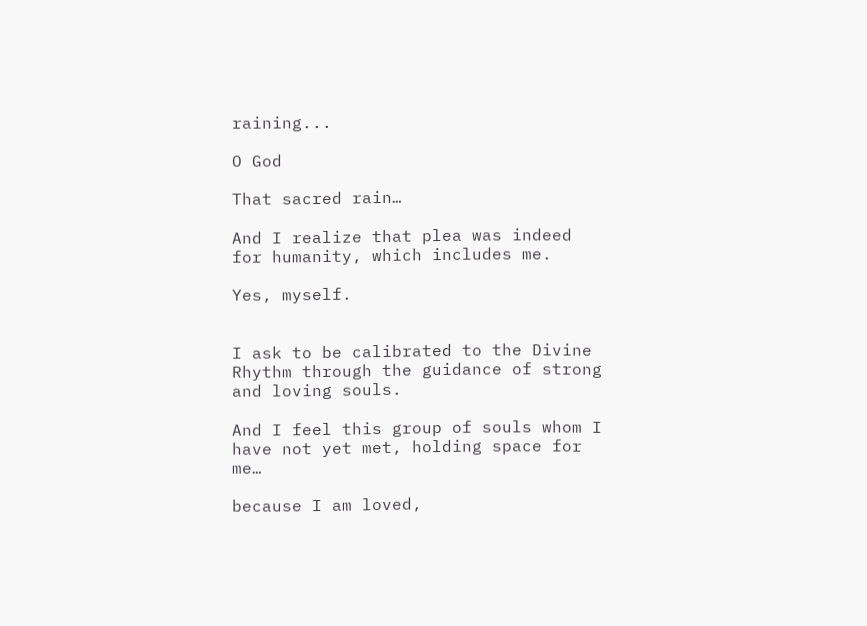raining...

O God

That sacred rain…

And I realize that plea was indeed for humanity, which includes me.

Yes, myself.


I ask to be calibrated to the Divine Rhythm through the guidance of strong and loving souls.

And I feel this group of souls whom I have not yet met, holding space for me…

because I am loved,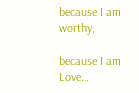because I am worthy,

because I am Love…